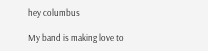hey columbus

My band is making love to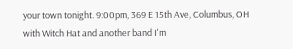your town tonight. 9:00pm, 369 E 15th Ave, Columbus, OH with Witch Hat and another band I'm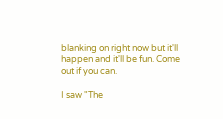blanking on right now but it'll happen and it'll be fun. Come out if you can.

I saw "The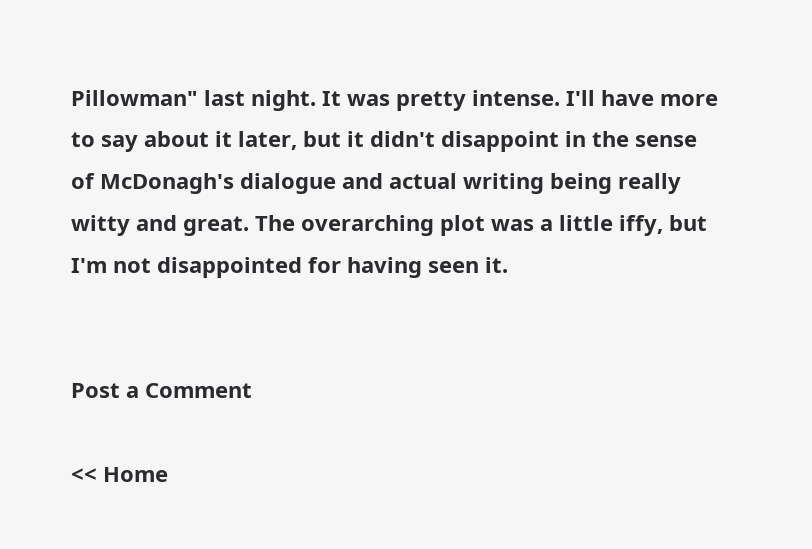Pillowman" last night. It was pretty intense. I'll have more to say about it later, but it didn't disappoint in the sense of McDonagh's dialogue and actual writing being really witty and great. The overarching plot was a little iffy, but I'm not disappointed for having seen it.


Post a Comment

<< Home